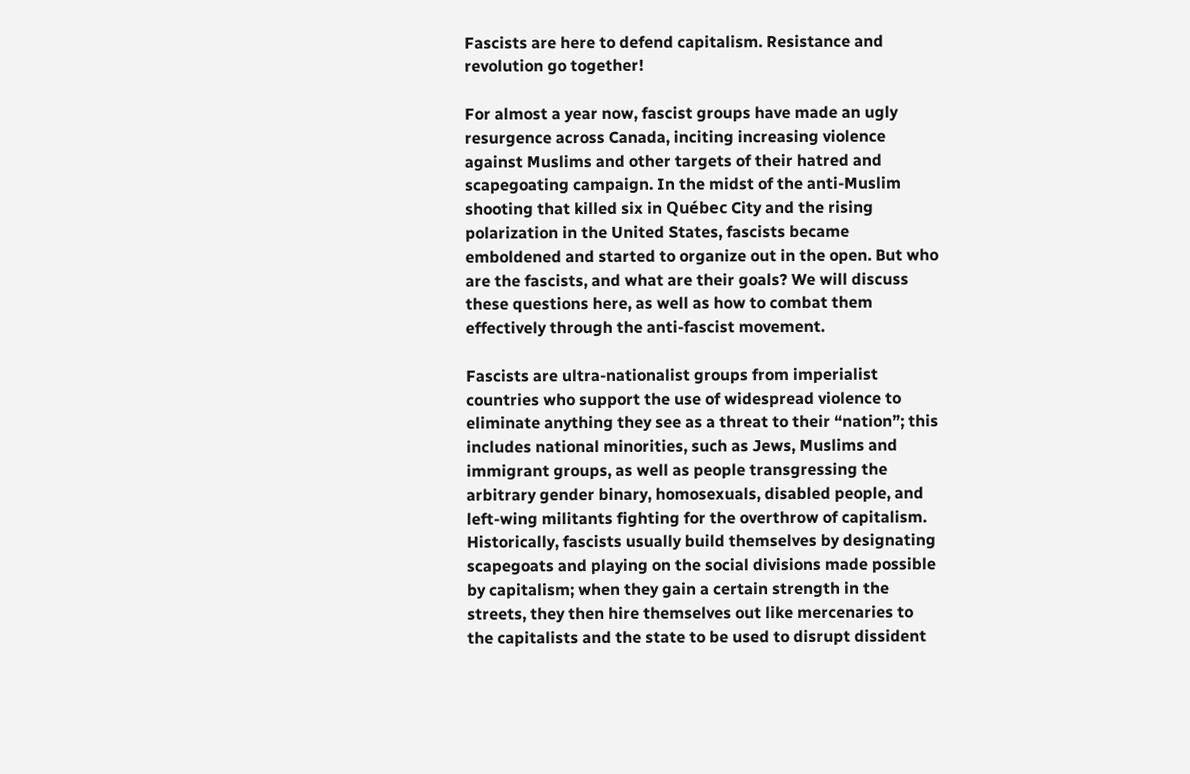Fascists are here to defend capitalism. Resistance and revolution go together!

For almost a year now, fascist groups have made an ugly resurgence across Canada, inciting increasing violence against Muslims and other targets of their hatred and scapegoating campaign. In the midst of the anti-Muslim shooting that killed six in Québec City and the rising polarization in the United States, fascists became emboldened and started to organize out in the open. But who are the fascists, and what are their goals? We will discuss these questions here, as well as how to combat them effectively through the anti-fascist movement.

Fascists are ultra-nationalist groups from imperialist countries who support the use of widespread violence to eliminate anything they see as a threat to their “nation”; this includes national minorities, such as Jews, Muslims and immigrant groups, as well as people transgressing the arbitrary gender binary, homosexuals, disabled people, and left-wing militants fighting for the overthrow of capitalism. Historically, fascists usually build themselves by designating scapegoats and playing on the social divisions made possible by capitalism; when they gain a certain strength in the streets, they then hire themselves out like mercenaries to the capitalists and the state to be used to disrupt dissident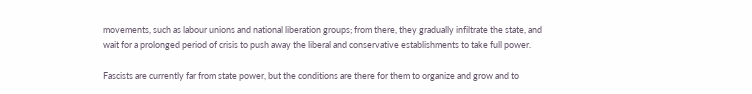movements, such as labour unions and national liberation groups; from there, they gradually infiltrate the state, and wait for a prolonged period of crisis to push away the liberal and conservative establishments to take full power.

Fascists are currently far from state power, but the conditions are there for them to organize and grow and to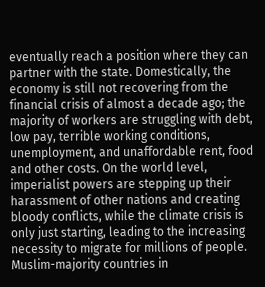eventually reach a position where they can partner with the state. Domestically, the economy is still not recovering from the financial crisis of almost a decade ago; the majority of workers are struggling with debt, low pay, terrible working conditions, unemployment, and unaffordable rent, food and other costs. On the world level, imperialist powers are stepping up their harassment of other nations and creating bloody conflicts, while the climate crisis is only just starting, leading to the increasing necessity to migrate for millions of people. Muslim-majority countries in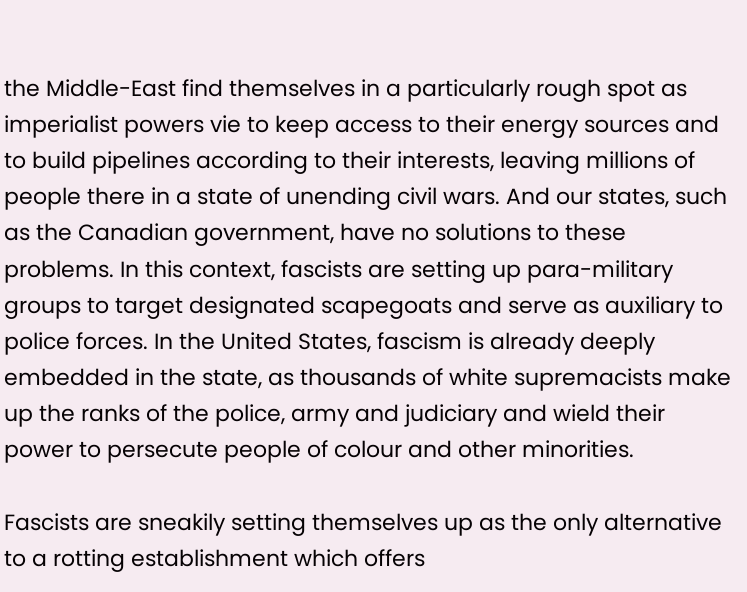the Middle-East find themselves in a particularly rough spot as imperialist powers vie to keep access to their energy sources and to build pipelines according to their interests, leaving millions of people there in a state of unending civil wars. And our states, such as the Canadian government, have no solutions to these problems. In this context, fascists are setting up para-military groups to target designated scapegoats and serve as auxiliary to police forces. In the United States, fascism is already deeply embedded in the state, as thousands of white supremacists make up the ranks of the police, army and judiciary and wield their power to persecute people of colour and other minorities.

Fascists are sneakily setting themselves up as the only alternative to a rotting establishment which offers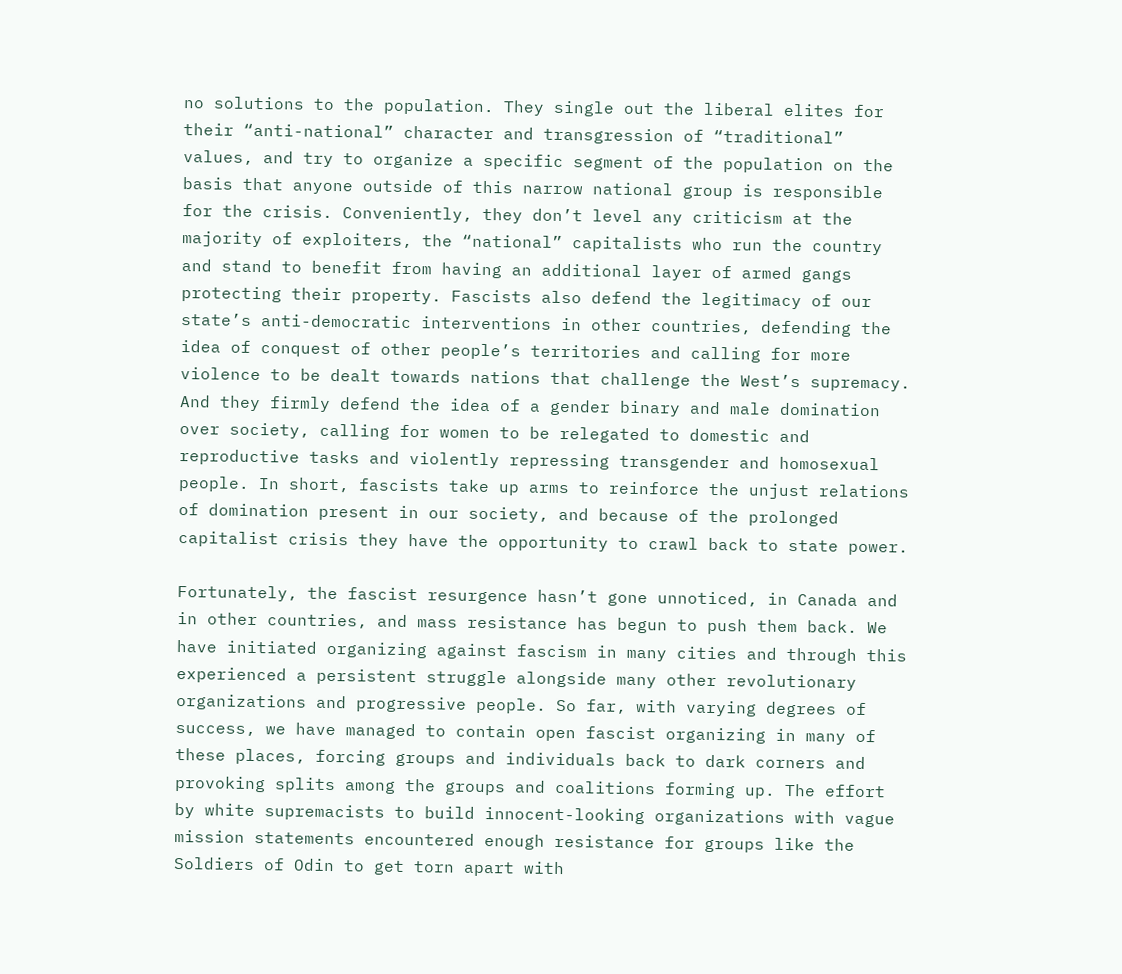no solutions to the population. They single out the liberal elites for their “anti-national” character and transgression of “traditional” values, and try to organize a specific segment of the population on the basis that anyone outside of this narrow national group is responsible for the crisis. Conveniently, they don’t level any criticism at the majority of exploiters, the “national” capitalists who run the country and stand to benefit from having an additional layer of armed gangs protecting their property. Fascists also defend the legitimacy of our state’s anti-democratic interventions in other countries, defending the idea of conquest of other people’s territories and calling for more violence to be dealt towards nations that challenge the West’s supremacy. And they firmly defend the idea of a gender binary and male domination over society, calling for women to be relegated to domestic and reproductive tasks and violently repressing transgender and homosexual people. In short, fascists take up arms to reinforce the unjust relations of domination present in our society, and because of the prolonged capitalist crisis they have the opportunity to crawl back to state power.

Fortunately, the fascist resurgence hasn’t gone unnoticed, in Canada and in other countries, and mass resistance has begun to push them back. We have initiated organizing against fascism in many cities and through this experienced a persistent struggle alongside many other revolutionary organizations and progressive people. So far, with varying degrees of success, we have managed to contain open fascist organizing in many of these places, forcing groups and individuals back to dark corners and provoking splits among the groups and coalitions forming up. The effort by white supremacists to build innocent-looking organizations with vague mission statements encountered enough resistance for groups like the Soldiers of Odin to get torn apart with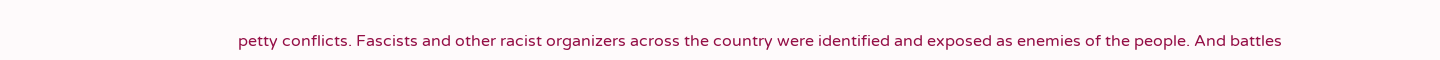petty conflicts. Fascists and other racist organizers across the country were identified and exposed as enemies of the people. And battles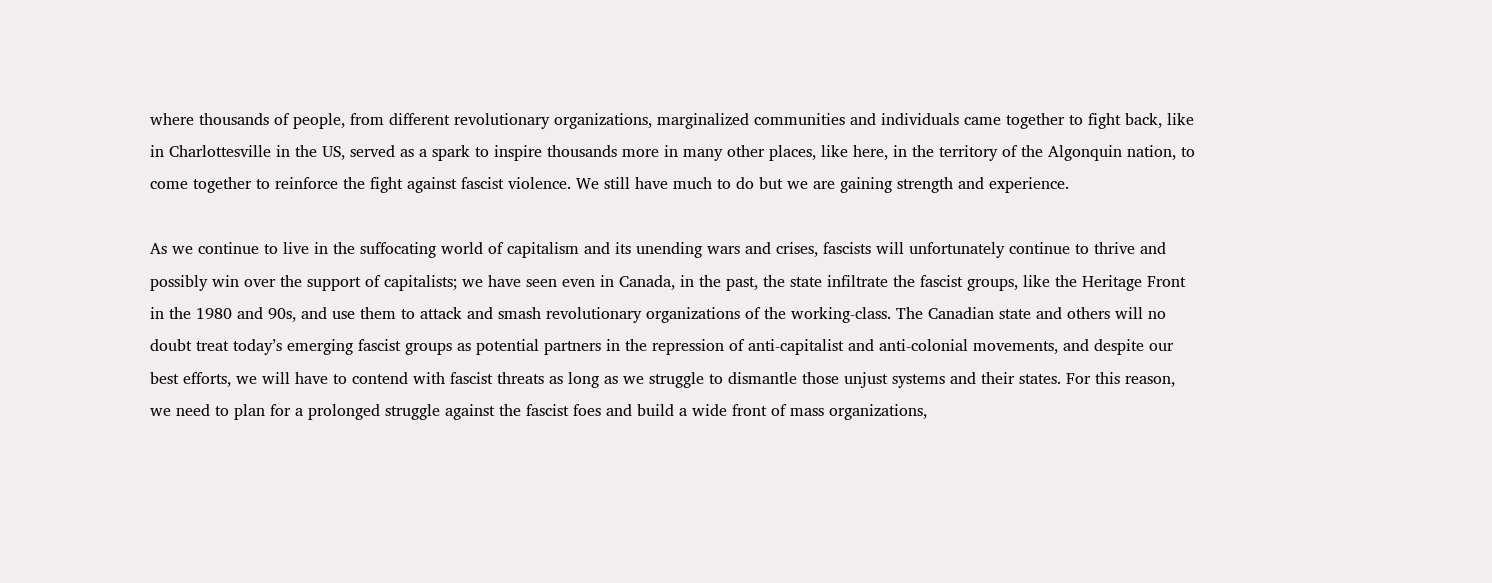where thousands of people, from different revolutionary organizations, marginalized communities and individuals came together to fight back, like in Charlottesville in the US, served as a spark to inspire thousands more in many other places, like here, in the territory of the Algonquin nation, to come together to reinforce the fight against fascist violence. We still have much to do but we are gaining strength and experience.

As we continue to live in the suffocating world of capitalism and its unending wars and crises, fascists will unfortunately continue to thrive and possibly win over the support of capitalists; we have seen even in Canada, in the past, the state infiltrate the fascist groups, like the Heritage Front in the 1980 and 90s, and use them to attack and smash revolutionary organizations of the working-class. The Canadian state and others will no doubt treat today’s emerging fascist groups as potential partners in the repression of anti-capitalist and anti-colonial movements, and despite our best efforts, we will have to contend with fascist threats as long as we struggle to dismantle those unjust systems and their states. For this reason, we need to plan for a prolonged struggle against the fascist foes and build a wide front of mass organizations,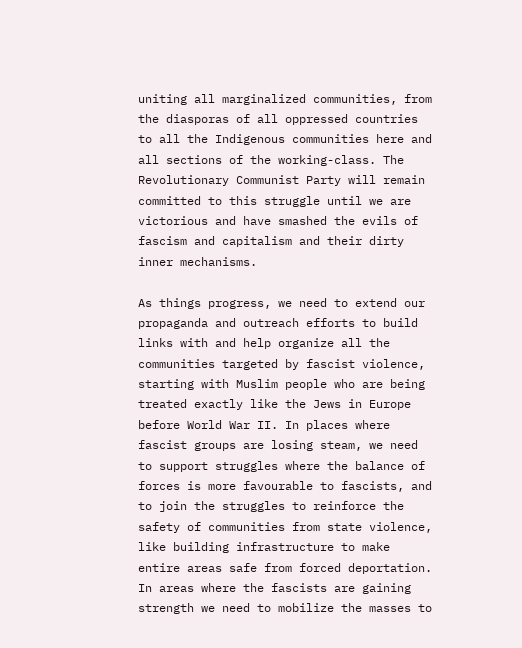uniting all marginalized communities, from the diasporas of all oppressed countries to all the Indigenous communities here and all sections of the working-class. The Revolutionary Communist Party will remain committed to this struggle until we are victorious and have smashed the evils of fascism and capitalism and their dirty inner mechanisms.

As things progress, we need to extend our propaganda and outreach efforts to build links with and help organize all the communities targeted by fascist violence, starting with Muslim people who are being treated exactly like the Jews in Europe before World War II. In places where fascist groups are losing steam, we need to support struggles where the balance of forces is more favourable to fascists, and to join the struggles to reinforce the safety of communities from state violence, like building infrastructure to make entire areas safe from forced deportation. In areas where the fascists are gaining strength we need to mobilize the masses to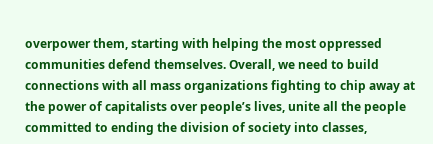overpower them, starting with helping the most oppressed communities defend themselves. Overall, we need to build connections with all mass organizations fighting to chip away at the power of capitalists over people’s lives, unite all the people committed to ending the division of society into classes,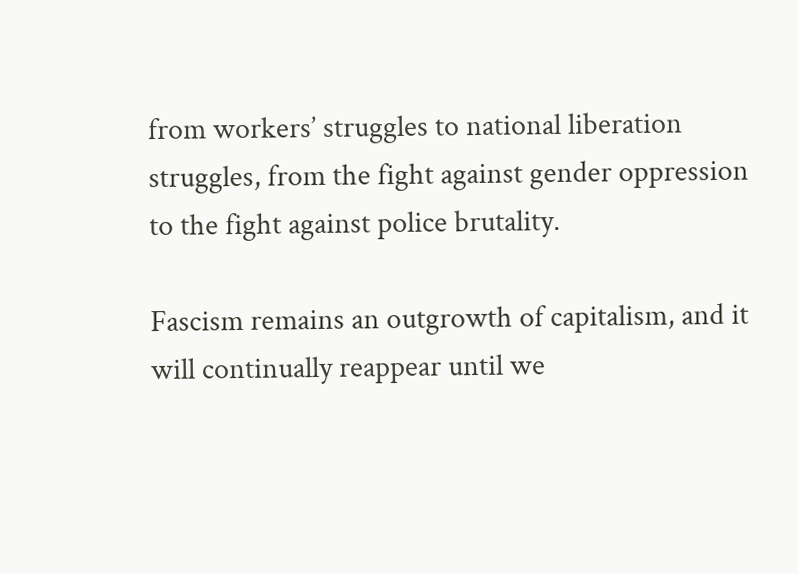from workers’ struggles to national liberation struggles, from the fight against gender oppression to the fight against police brutality.

Fascism remains an outgrowth of capitalism, and it will continually reappear until we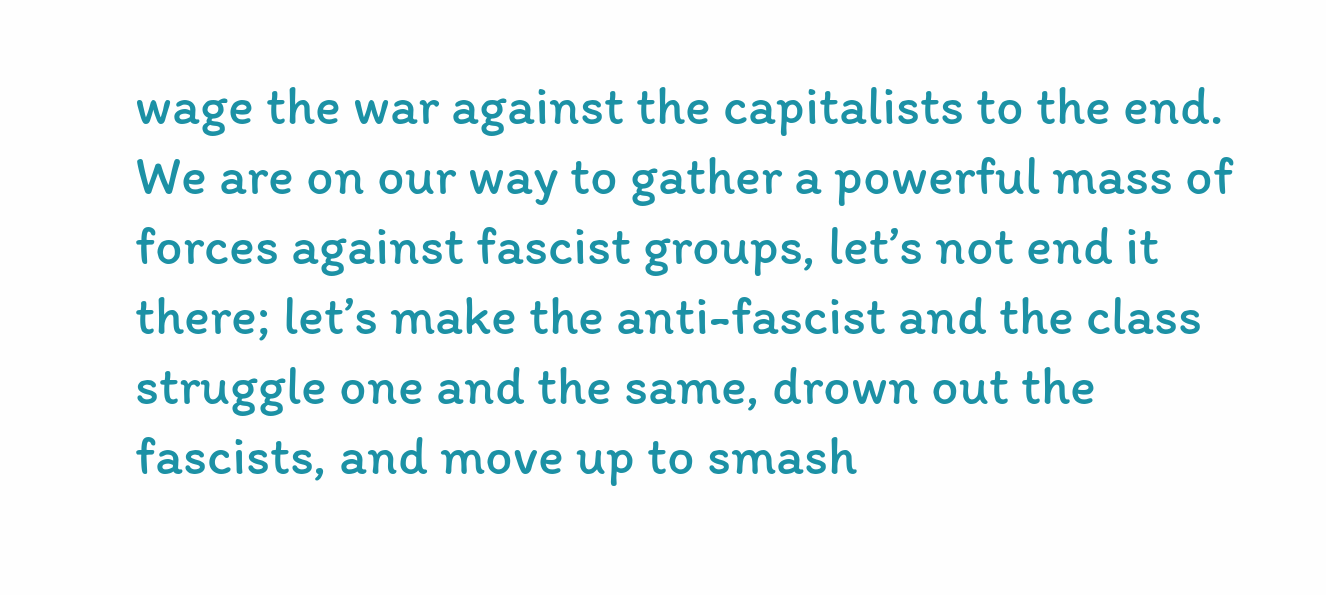wage the war against the capitalists to the end. We are on our way to gather a powerful mass of forces against fascist groups, let’s not end it there; let’s make the anti-fascist and the class struggle one and the same, drown out the fascists, and move up to smash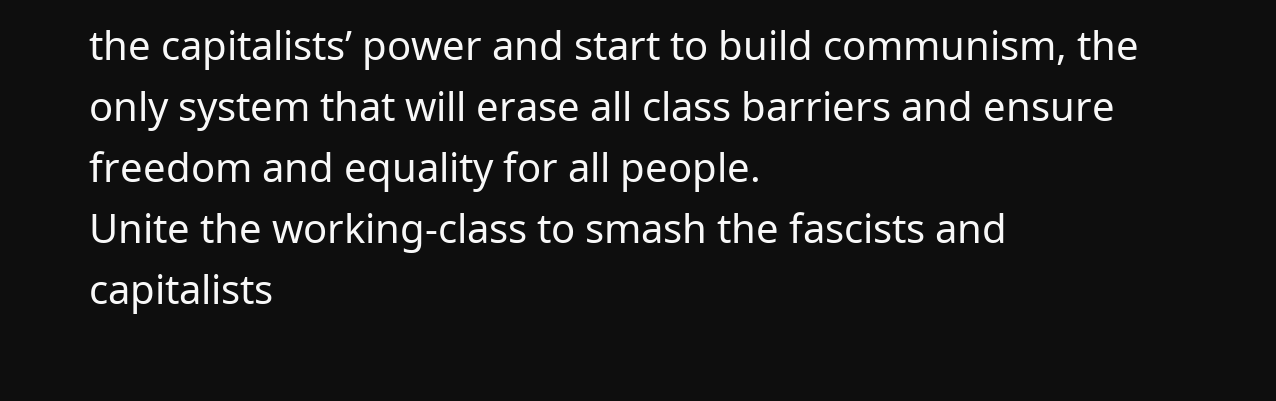the capitalists’ power and start to build communism, the only system that will erase all class barriers and ensure freedom and equality for all people.
Unite the working-class to smash the fascists and capitalists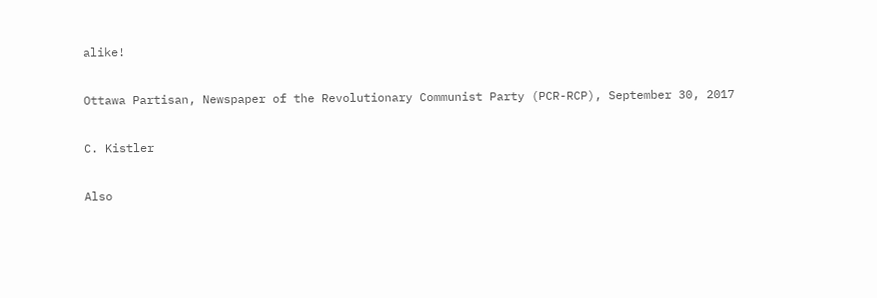alike!

Ottawa Partisan, Newspaper of the Revolutionary Communist Party (PCR-RCP), September 30, 2017

C. Kistler

Also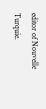editor of Nouvelle Turquie.